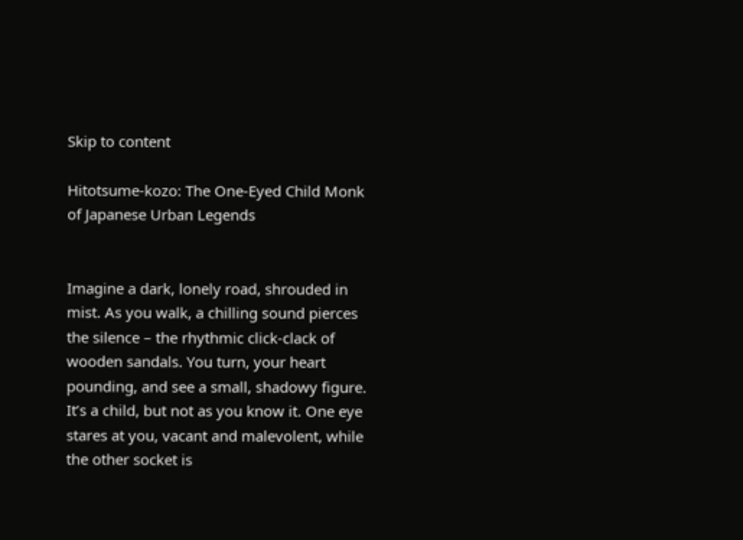Skip to content

Hitotsume-kozo: The One-Eyed Child Monk of Japanese Urban Legends


Imagine a dark, lonely road, shrouded in mist. As you walk, a chilling sound pierces the silence – the rhythmic click-clack of wooden sandals. You turn, your heart pounding, and see a small, shadowy figure. It’s a child, but not as you know it. One eye stares at you, vacant and malevolent, while the other socket is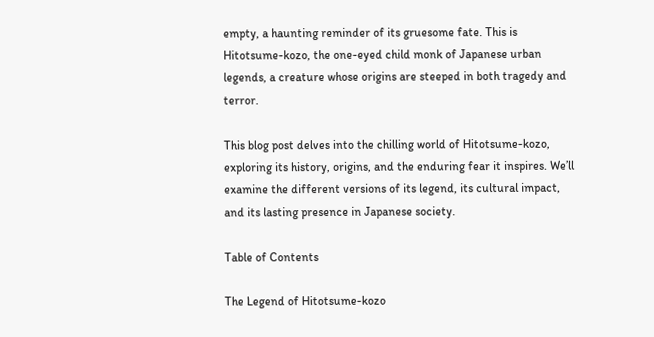empty, a haunting reminder of its gruesome fate. This is Hitotsume-kozo, the one-eyed child monk of Japanese urban legends, a creature whose origins are steeped in both tragedy and terror.

This blog post delves into the chilling world of Hitotsume-kozo, exploring its history, origins, and the enduring fear it inspires. We’ll examine the different versions of its legend, its cultural impact, and its lasting presence in Japanese society.

Table of Contents

The Legend of Hitotsume-kozo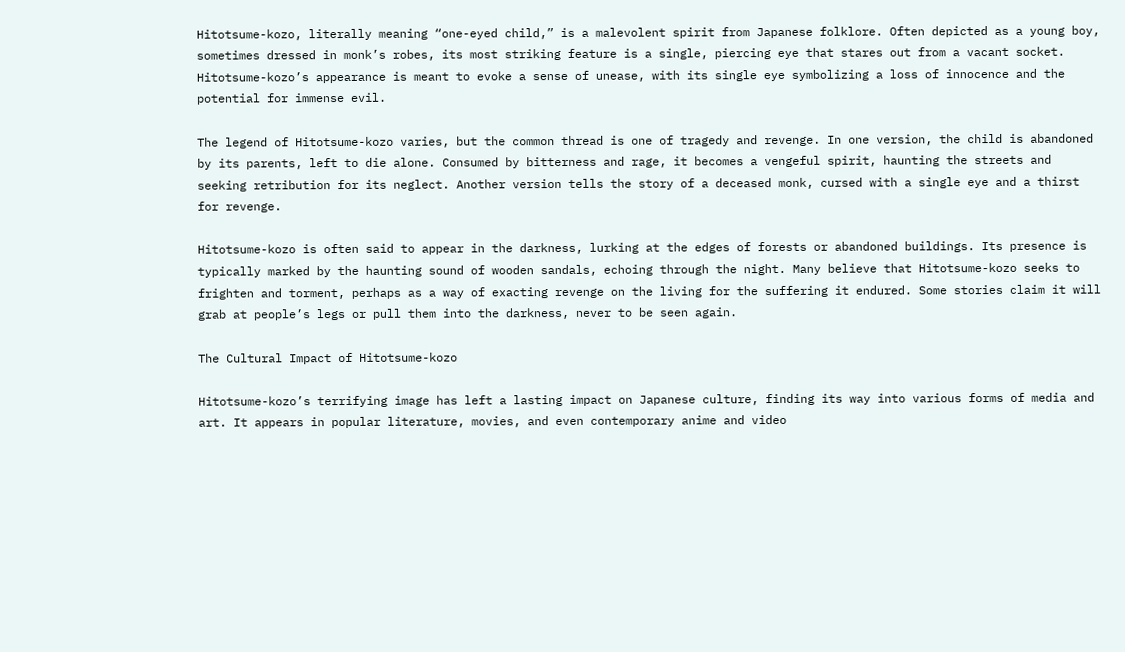Hitotsume-kozo, literally meaning “one-eyed child,” is a malevolent spirit from Japanese folklore. Often depicted as a young boy, sometimes dressed in monk’s robes, its most striking feature is a single, piercing eye that stares out from a vacant socket. Hitotsume-kozo’s appearance is meant to evoke a sense of unease, with its single eye symbolizing a loss of innocence and the potential for immense evil.

The legend of Hitotsume-kozo varies, but the common thread is one of tragedy and revenge. In one version, the child is abandoned by its parents, left to die alone. Consumed by bitterness and rage, it becomes a vengeful spirit, haunting the streets and seeking retribution for its neglect. Another version tells the story of a deceased monk, cursed with a single eye and a thirst for revenge.

Hitotsume-kozo is often said to appear in the darkness, lurking at the edges of forests or abandoned buildings. Its presence is typically marked by the haunting sound of wooden sandals, echoing through the night. Many believe that Hitotsume-kozo seeks to frighten and torment, perhaps as a way of exacting revenge on the living for the suffering it endured. Some stories claim it will grab at people’s legs or pull them into the darkness, never to be seen again.

The Cultural Impact of Hitotsume-kozo

Hitotsume-kozo’s terrifying image has left a lasting impact on Japanese culture, finding its way into various forms of media and art. It appears in popular literature, movies, and even contemporary anime and video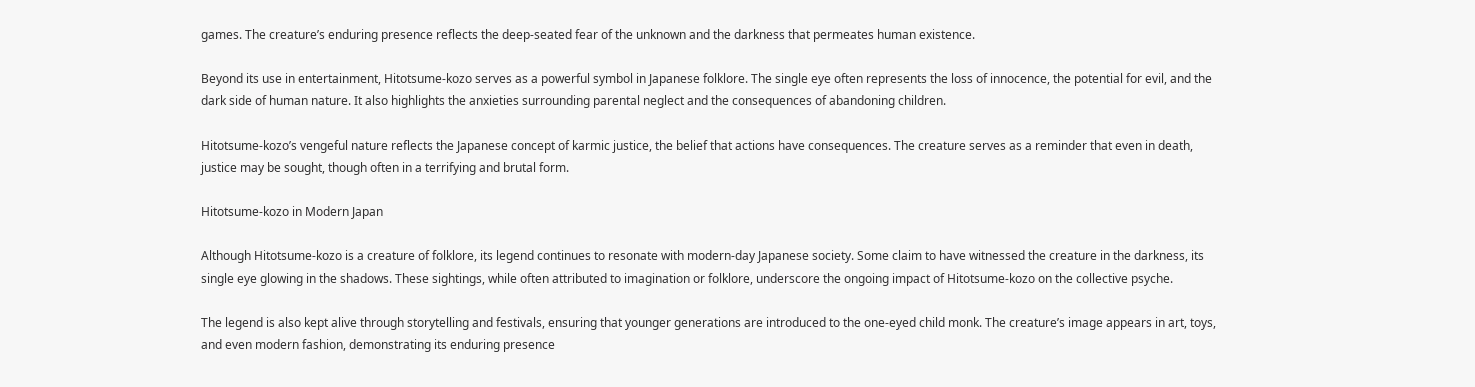games. The creature’s enduring presence reflects the deep-seated fear of the unknown and the darkness that permeates human existence.

Beyond its use in entertainment, Hitotsume-kozo serves as a powerful symbol in Japanese folklore. The single eye often represents the loss of innocence, the potential for evil, and the dark side of human nature. It also highlights the anxieties surrounding parental neglect and the consequences of abandoning children.

Hitotsume-kozo’s vengeful nature reflects the Japanese concept of karmic justice, the belief that actions have consequences. The creature serves as a reminder that even in death, justice may be sought, though often in a terrifying and brutal form.

Hitotsume-kozo in Modern Japan

Although Hitotsume-kozo is a creature of folklore, its legend continues to resonate with modern-day Japanese society. Some claim to have witnessed the creature in the darkness, its single eye glowing in the shadows. These sightings, while often attributed to imagination or folklore, underscore the ongoing impact of Hitotsume-kozo on the collective psyche.

The legend is also kept alive through storytelling and festivals, ensuring that younger generations are introduced to the one-eyed child monk. The creature’s image appears in art, toys, and even modern fashion, demonstrating its enduring presence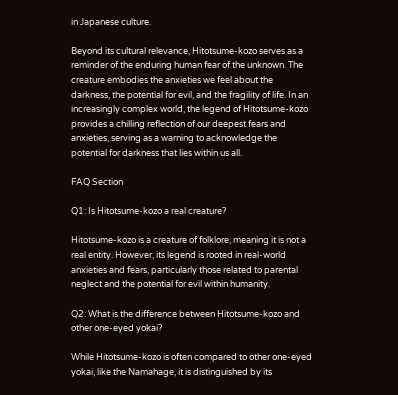in Japanese culture.

Beyond its cultural relevance, Hitotsume-kozo serves as a reminder of the enduring human fear of the unknown. The creature embodies the anxieties we feel about the darkness, the potential for evil, and the fragility of life. In an increasingly complex world, the legend of Hitotsume-kozo provides a chilling reflection of our deepest fears and anxieties, serving as a warning to acknowledge the potential for darkness that lies within us all.

FAQ Section

Q1: Is Hitotsume-kozo a real creature?

Hitotsume-kozo is a creature of folklore, meaning it is not a real entity. However, its legend is rooted in real-world anxieties and fears, particularly those related to parental neglect and the potential for evil within humanity.

Q2: What is the difference between Hitotsume-kozo and other one-eyed yokai?

While Hitotsume-kozo is often compared to other one-eyed yokai, like the Namahage, it is distinguished by its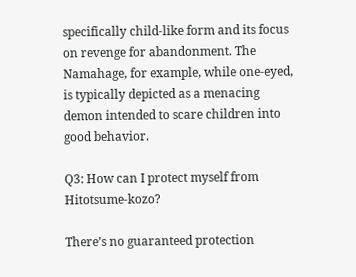specifically child-like form and its focus on revenge for abandonment. The Namahage, for example, while one-eyed, is typically depicted as a menacing demon intended to scare children into good behavior.

Q3: How can I protect myself from Hitotsume-kozo?

There’s no guaranteed protection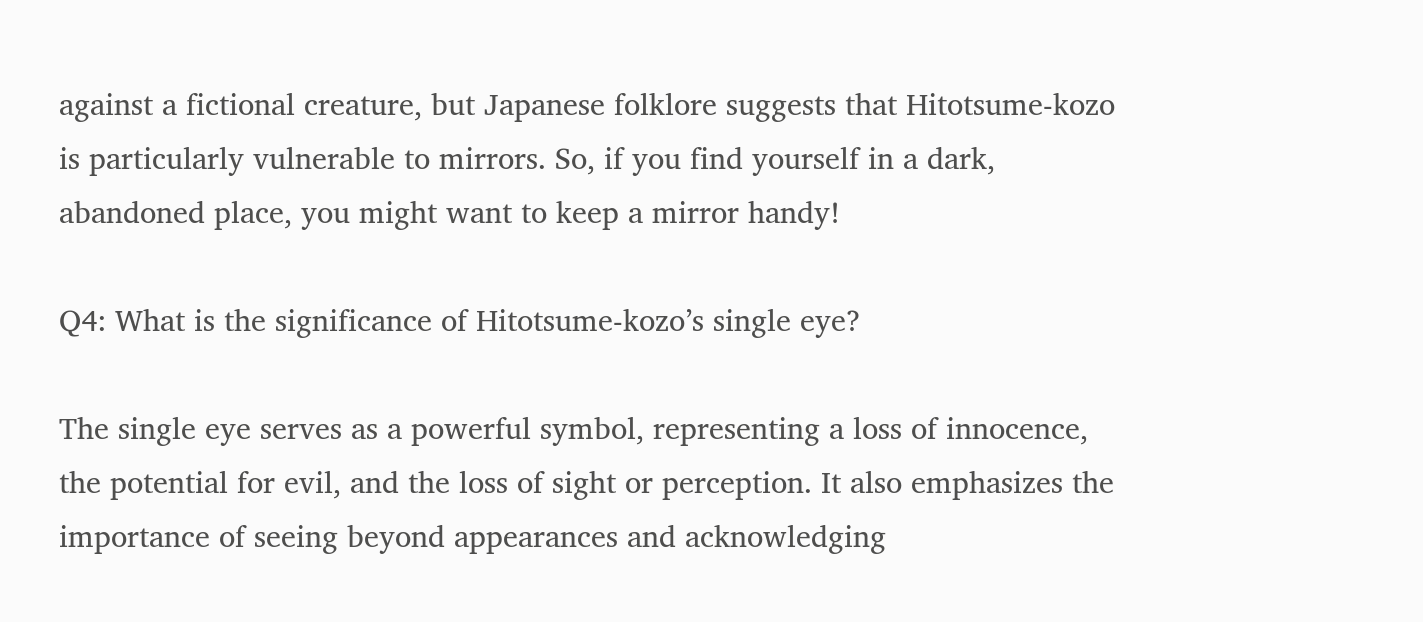against a fictional creature, but Japanese folklore suggests that Hitotsume-kozo is particularly vulnerable to mirrors. So, if you find yourself in a dark, abandoned place, you might want to keep a mirror handy!

Q4: What is the significance of Hitotsume-kozo’s single eye?

The single eye serves as a powerful symbol, representing a loss of innocence, the potential for evil, and the loss of sight or perception. It also emphasizes the importance of seeing beyond appearances and acknowledging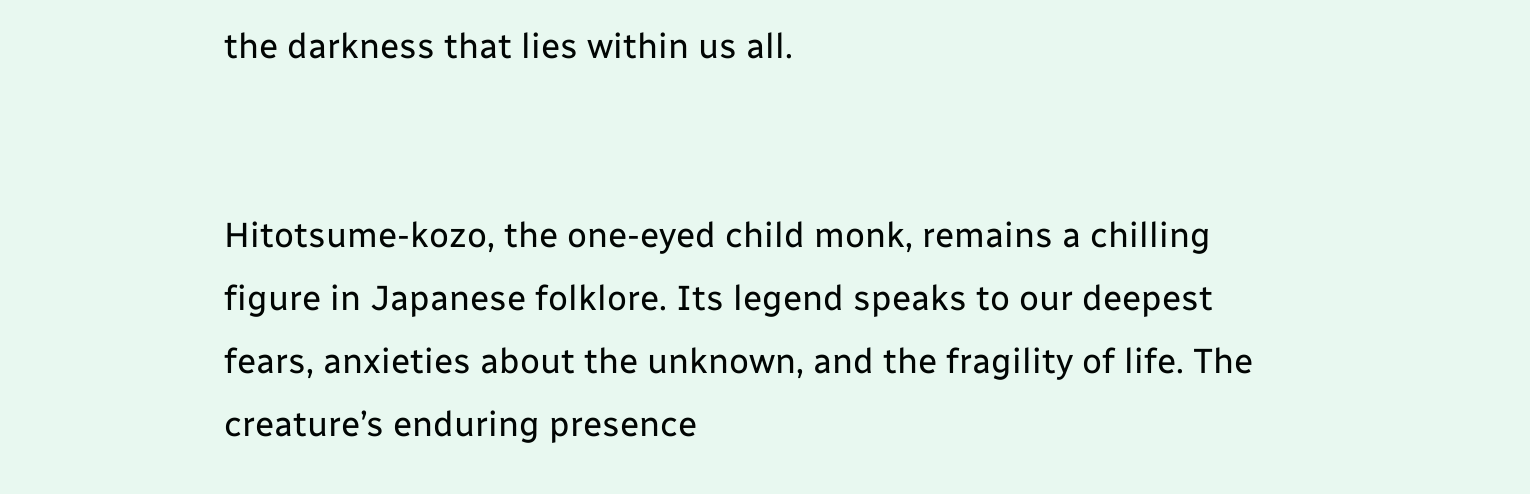the darkness that lies within us all.


Hitotsume-kozo, the one-eyed child monk, remains a chilling figure in Japanese folklore. Its legend speaks to our deepest fears, anxieties about the unknown, and the fragility of life. The creature’s enduring presence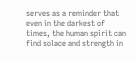serves as a reminder that even in the darkest of times, the human spirit can find solace and strength in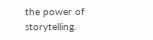the power of storytelling.